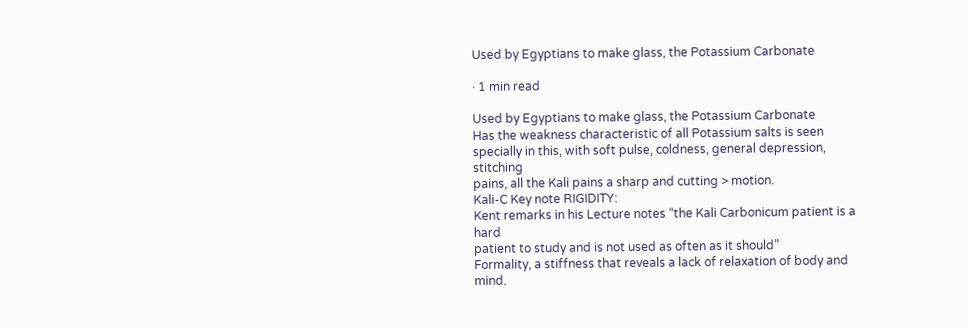Used by Egyptians to make glass, the Potassium Carbonate

· 1 min read

Used by Egyptians to make glass, the Potassium Carbonate
Has the weakness characteristic of all Potassium salts is seen
specially in this, with soft pulse, coldness, general depression, stitching
pains, all the Kali pains a sharp and cutting > motion.
Kali-C Key note RIGIDITY:
Kent remarks in his Lecture notes “the Kali Carbonicum patient is a hard
patient to study and is not used as often as it should”
Formality, a stiffness that reveals a lack of relaxation of body and mind.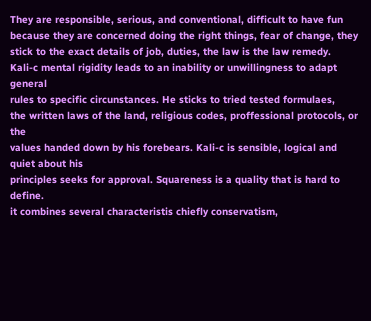They are responsible, serious, and conventional, difficult to have fun
because they are concerned doing the right things, fear of change, they
stick to the exact details of job, duties, the law is the law remedy.
Kali-c mental rigidity leads to an inability or unwillingness to adapt general
rules to specific circunstances. He sticks to tried tested formulaes,
the written laws of the land, religious codes, proffessional protocols, or the
values handed down by his forebears. Kali-c is sensible, logical and quiet about his
principles seeks for approval. Squareness is a quality that is hard to define.
it combines several characteristis chiefly conservatism,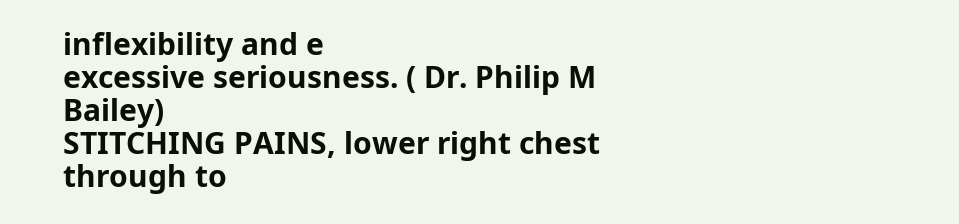inflexibility and e
excessive seriousness. ( Dr. Philip M Bailey)
STITCHING PAINS, lower right chest through to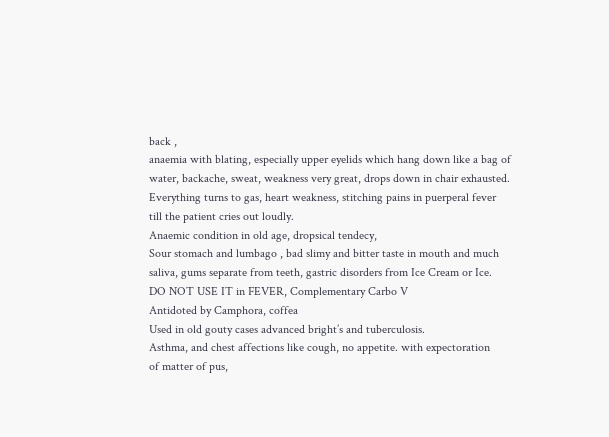back ,
anaemia with blating, especially upper eyelids which hang down like a bag of
water, backache, sweat, weakness very great, drops down in chair exhausted.
Everything turns to gas, heart weakness, stitching pains in puerperal fever
till the patient cries out loudly.
Anaemic condition in old age, dropsical tendecy,
Sour stomach and lumbago , bad slimy and bitter taste in mouth and much
saliva, gums separate from teeth, gastric disorders from Ice Cream or Ice.
DO NOT USE IT in FEVER, Complementary Carbo V
Antidoted by Camphora, coffea
Used in old gouty cases advanced bright’s and tuberculosis.
Asthma, and chest affections like cough, no appetite. with expectoration
of matter of pus,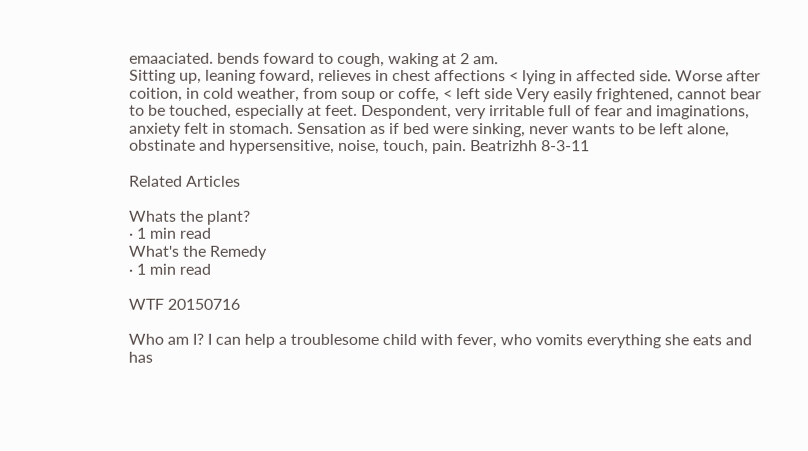emaaciated. bends foward to cough, waking at 2 am.
Sitting up, leaning foward, relieves in chest affections < lying in affected side. Worse after coition, in cold weather, from soup or coffe, < left side Very easily frightened, cannot bear to be touched, especially at feet. Despondent, very irritable full of fear and imaginations, anxiety felt in stomach. Sensation as if bed were sinking, never wants to be left alone, obstinate and hypersensitive, noise, touch, pain. Beatrizhh 8-3-11

Related Articles

Whats the plant?
· 1 min read
What's the Remedy
· 1 min read

WTF 20150716

Who am I? I can help a troublesome child with fever, who vomits everything she eats and has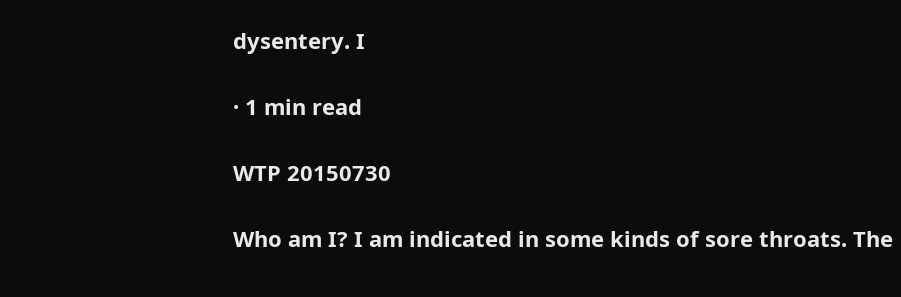dysentery. I

· 1 min read

WTP 20150730

Who am I? I am indicated in some kinds of sore throats. The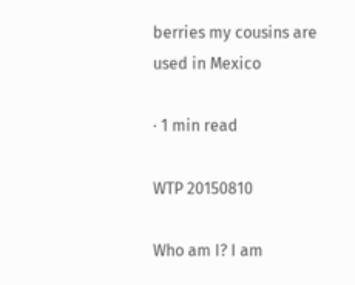berries my cousins are used in Mexico

· 1 min read

WTP 20150810

Who am I? I am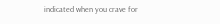indicated when you crave for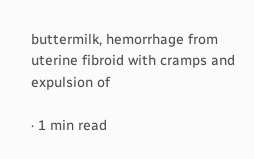buttermilk, hemorrhage from uterine fibroid with cramps and expulsion of

· 1 min read